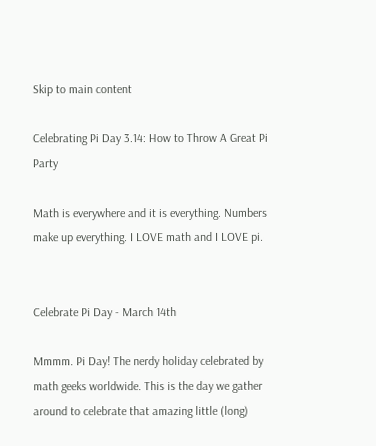Skip to main content

Celebrating Pi Day 3.14: How to Throw A Great Pi Party

Math is everywhere and it is everything. Numbers make up everything. I LOVE math and I LOVE pi.


Celebrate Pi Day - March 14th

Mmmm. Pi Day! The nerdy holiday celebrated by math geeks worldwide. This is the day we gather around to celebrate that amazing little (long)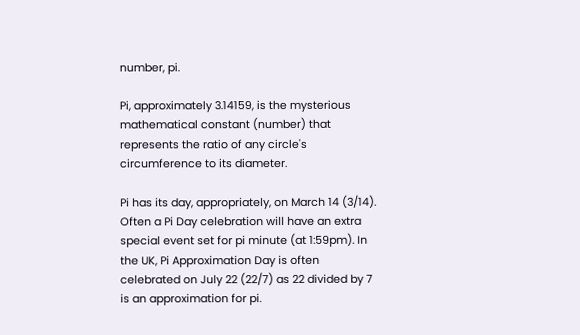number, pi.

Pi, approximately 3.14159, is the mysterious mathematical constant (number) that represents the ratio of any circle's circumference to its diameter.

Pi has its day, appropriately, on March 14 (3/14). Often a Pi Day celebration will have an extra special event set for pi minute (at 1:59pm). In the UK, Pi Approximation Day is often celebrated on July 22 (22/7) as 22 divided by 7 is an approximation for pi.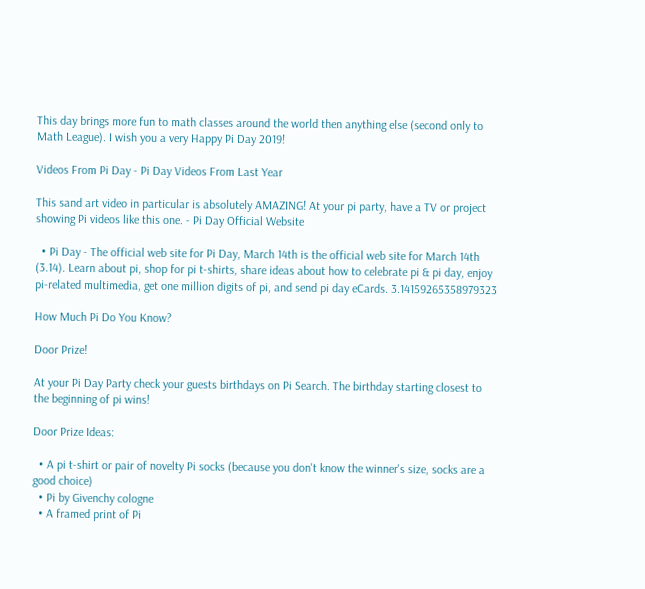This day brings more fun to math classes around the world then anything else (second only to Math League). I wish you a very Happy Pi Day 2019!

Videos From Pi Day - Pi Day Videos From Last Year

This sand art video in particular is absolutely AMAZING! At your pi party, have a TV or project showing Pi videos like this one. - Pi Day Official Website

  • Pi Day - The official web site for Pi Day, March 14th is the official web site for March 14th (3.14). Learn about pi, shop for pi t-shirts, share ideas about how to celebrate pi & pi day, enjoy pi-related multimedia, get one million digits of pi, and send pi day eCards. 3.14159265358979323

How Much Pi Do You Know?

Door Prize!

At your Pi Day Party check your guests birthdays on Pi Search. The birthday starting closest to the beginning of pi wins!

Door Prize Ideas:

  • A pi t-shirt or pair of novelty Pi socks (because you don't know the winner's size, socks are a good choice)
  • Pi by Givenchy cologne
  • A framed print of Pi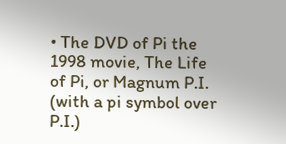• The DVD of Pi the 1998 movie, The Life of Pi, or Magnum P.I. (with a pi symbol over P.I.)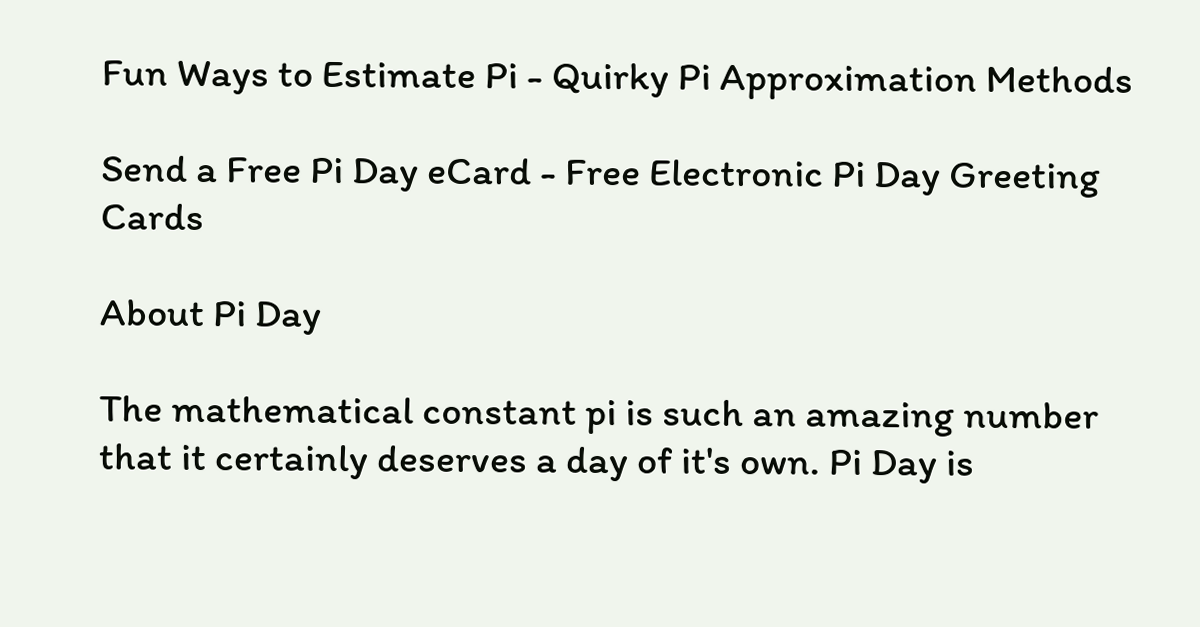Fun Ways to Estimate Pi - Quirky Pi Approximation Methods

Send a Free Pi Day eCard - Free Electronic Pi Day Greeting Cards

About Pi Day

The mathematical constant pi is such an amazing number that it certainly deserves a day of it's own. Pi Day is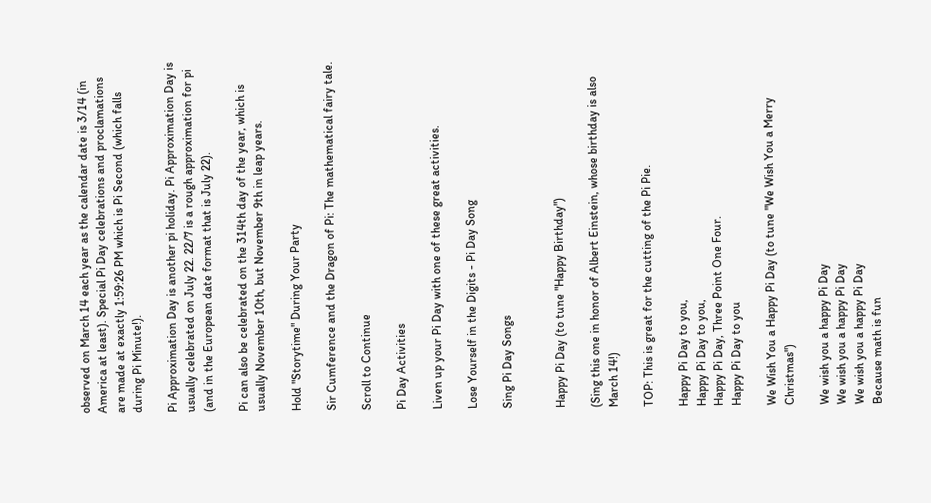observed on March 14 each year as the calendar date is 3/14 (in America at least). Special Pi Day celebrations and proclamations are made at exactly 1:59:26 PM which is Pi Second (which falls during Pi Minute!).

Pi Approximation Day is another pi holiday. Pi Approximation Day is usually celebrated on July 22. 22/7 is a rough approximation for pi (and in the European date format that is July 22).

Pi can also be celebrated on the 314th day of the year, which is usually November 10th, but November 9th in leap years.

Hold "Storytime" During Your Party

Sir Cumference and the Dragon of Pi: The mathematical fairy tale.

Scroll to Continue

Pi Day Activities

Liven up your Pi Day with one of these great activities.

Lose Yourself in the Digits - Pi Day Song

Sing Pi Day Songs


Happy Pi Day (to tune "Happy Birthday")

(Sing this one in honor of Albert Einstein, whose birthday is also March 14!)

TOP: This is great for the cutting of the Pi Pie.

Happy Pi Day to you,
Happy Pi Day to you,
Happy Pi Day, Three Point One Four.
Happy Pi Day to you

We Wish You a Happy Pi Day (to tune "We Wish You a Merry Christmas")

We wish you a happy Pi Day
We wish you a happy Pi Day
We wish you a happy Pi Day
Because math is fun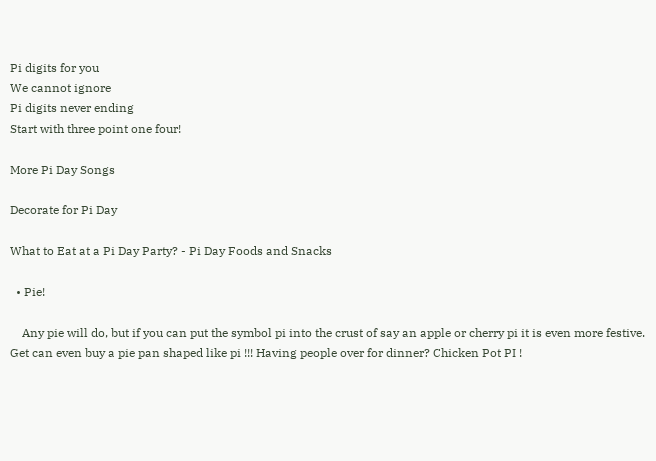Pi digits for you
We cannot ignore
Pi digits never ending
Start with three point one four!

More Pi Day Songs

Decorate for Pi Day

What to Eat at a Pi Day Party? - Pi Day Foods and Snacks

  • Pie!

    Any pie will do, but if you can put the symbol pi into the crust of say an apple or cherry pi it is even more festive. Get can even buy a pie pan shaped like pi !!! Having people over for dinner? Chicken Pot PI !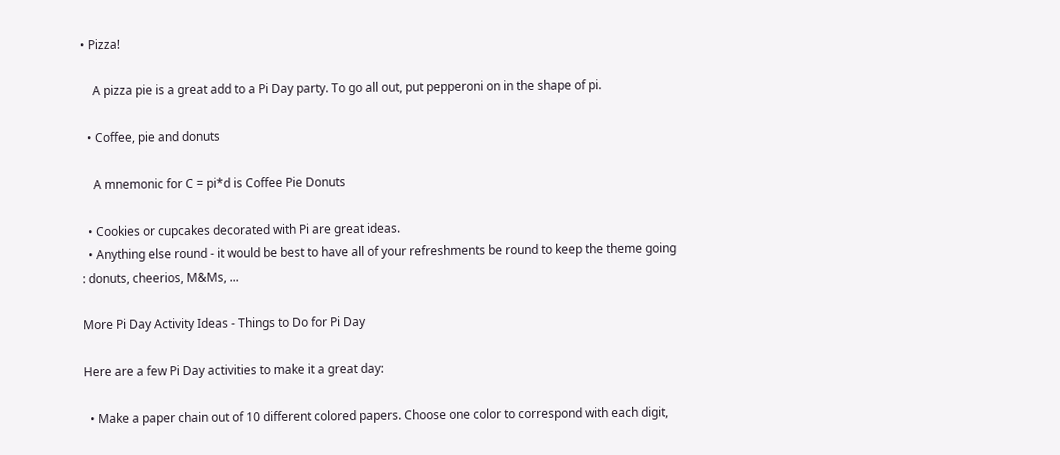• Pizza!

    A pizza pie is a great add to a Pi Day party. To go all out, put pepperoni on in the shape of pi.

  • Coffee, pie and donuts

    A mnemonic for C = pi*d is Coffee Pie Donuts

  • Cookies or cupcakes decorated with Pi are great ideas.
  • Anything else round - it would be best to have all of your refreshments be round to keep the theme going : donuts, cheerios, M&Ms, ...

More Pi Day Activity Ideas - Things to Do for Pi Day

Here are a few Pi Day activities to make it a great day:

  • Make a paper chain out of 10 different colored papers. Choose one color to correspond with each digit,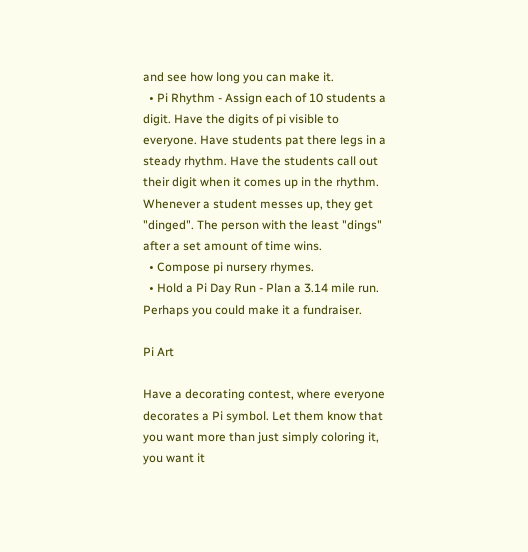and see how long you can make it.
  • Pi Rhythm - Assign each of 10 students a digit. Have the digits of pi visible to everyone. Have students pat there legs in a steady rhythm. Have the students call out their digit when it comes up in the rhythm. Whenever a student messes up, they get "dinged". The person with the least "dings" after a set amount of time wins.
  • Compose pi nursery rhymes.
  • Hold a Pi Day Run - Plan a 3.14 mile run. Perhaps you could make it a fundraiser.

Pi Art

Have a decorating contest, where everyone decorates a Pi symbol. Let them know that you want more than just simply coloring it, you want it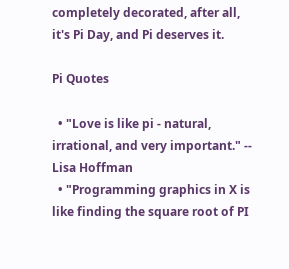completely decorated, after all, it's Pi Day, and Pi deserves it.

Pi Quotes

  • "Love is like pi - natural, irrational, and very important." -- Lisa Hoffman
  • "Programming graphics in X is like finding the square root of PI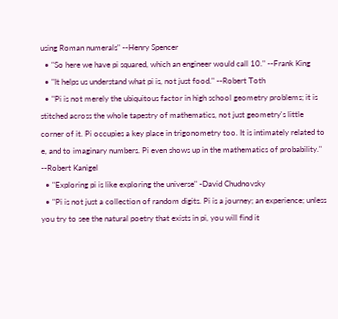using Roman numerals" --Henry Spencer
  • "So here we have pi squared, which an engineer would call 10." --Frank King
  • "It helps us understand what pi is, not just food." --Robert Toth
  • "Pi is not merely the ubiquitous factor in high school geometry problems; it is stitched across the whole tapestry of mathematics, not just geometry's little corner of it. Pi occupies a key place in trigonometry too. It is intimately related to e, and to imaginary numbers. Pi even shows up in the mathematics of probability." --Robert Kanigel
  • "Exploring pi is like exploring the universe" -David Chudnovsky
  • "Pi is not just a collection of random digits. Pi is a journey; an experience; unless you try to see the natural poetry that exists in pi, you will find it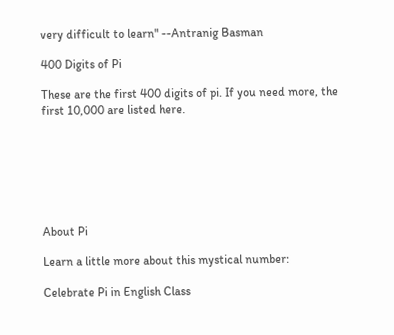very difficult to learn" --Antranig Basman

400 Digits of Pi

These are the first 400 digits of pi. If you need more, the first 10,000 are listed here.







About Pi

Learn a little more about this mystical number:

Celebrate Pi in English Class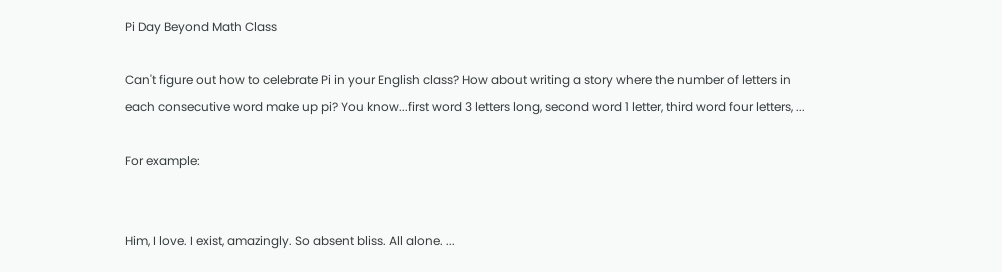Pi Day Beyond Math Class

Can't figure out how to celebrate Pi in your English class? How about writing a story where the number of letters in each consecutive word make up pi? You know...first word 3 letters long, second word 1 letter, third word four letters, ...

For example:


Him, I love. I exist, amazingly. So absent bliss. All alone. ...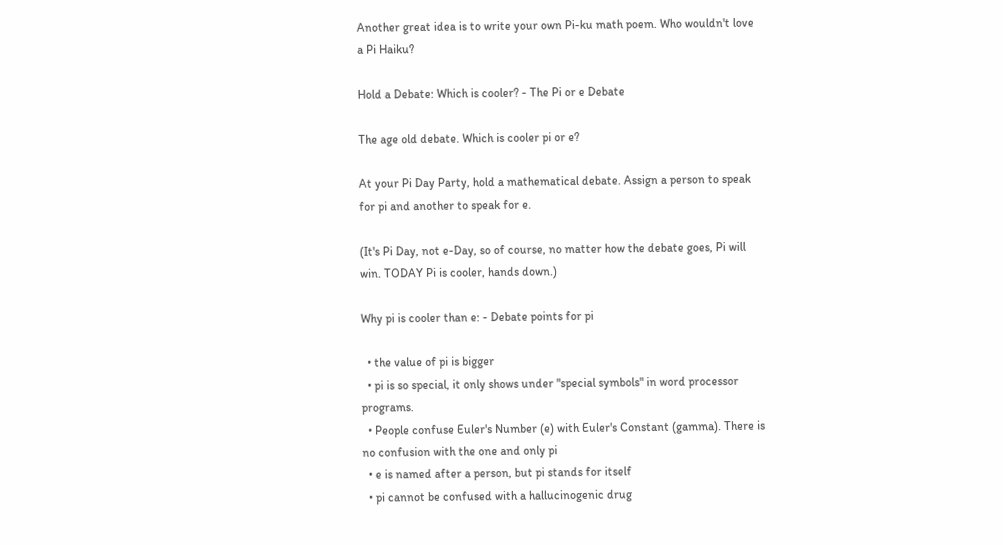Another great idea is to write your own Pi-ku math poem. Who wouldn't love a Pi Haiku?

Hold a Debate: Which is cooler? - The Pi or e Debate

The age old debate. Which is cooler pi or e?

At your Pi Day Party, hold a mathematical debate. Assign a person to speak for pi and another to speak for e.

(It's Pi Day, not e-Day, so of course, no matter how the debate goes, Pi will win. TODAY Pi is cooler, hands down.)

Why pi is cooler than e: - Debate points for pi

  • the value of pi is bigger
  • pi is so special, it only shows under "special symbols" in word processor programs.
  • People confuse Euler's Number (e) with Euler's Constant (gamma). There is no confusion with the one and only pi
  • e is named after a person, but pi stands for itself
  • pi cannot be confused with a hallucinogenic drug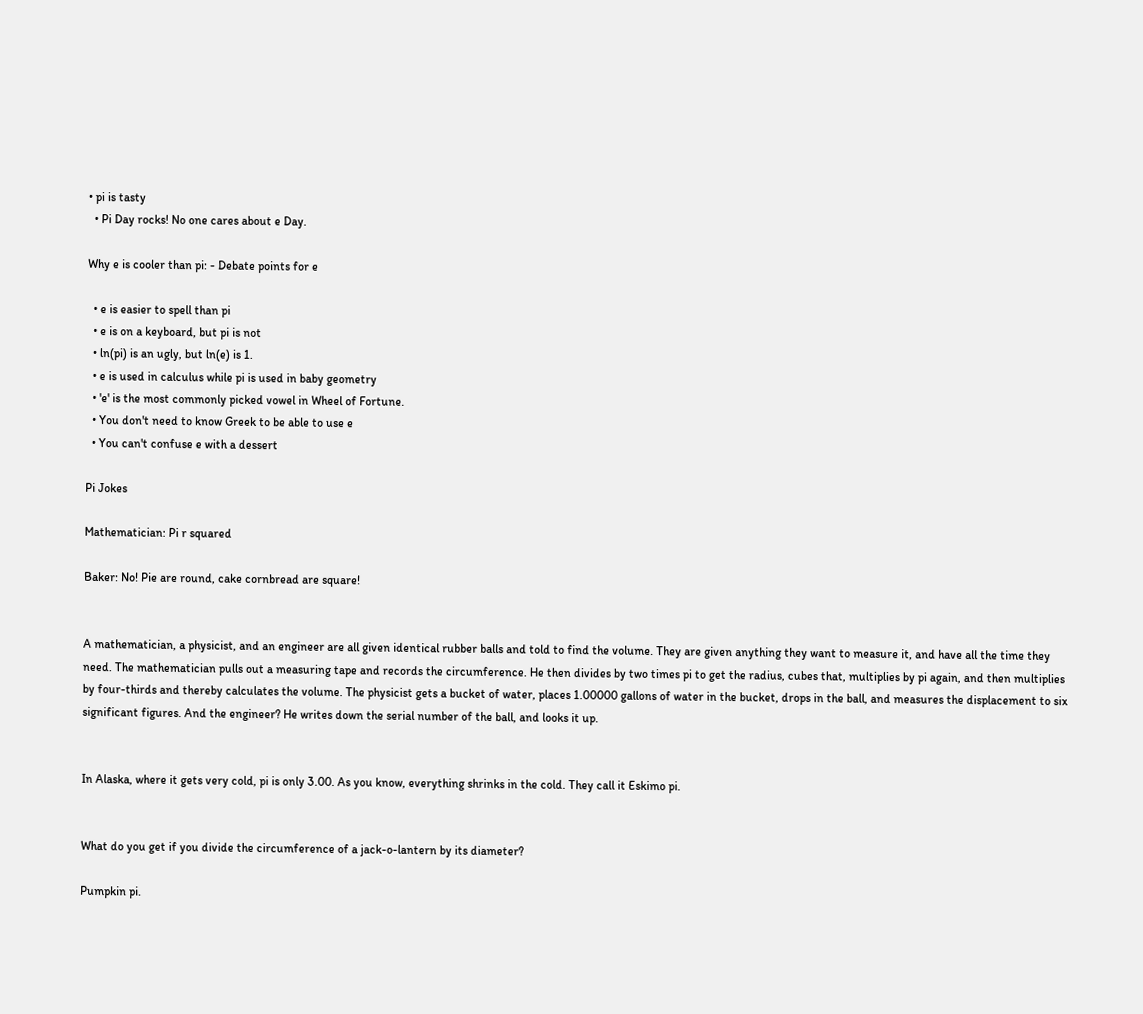• pi is tasty
  • Pi Day rocks! No one cares about e Day.

Why e is cooler than pi: - Debate points for e

  • e is easier to spell than pi
  • e is on a keyboard, but pi is not
  • ln(pi) is an ugly, but ln(e) is 1.
  • e is used in calculus while pi is used in baby geometry
  • 'e' is the most commonly picked vowel in Wheel of Fortune.
  • You don't need to know Greek to be able to use e
  • You can't confuse e with a dessert

Pi Jokes

Mathematician: Pi r squared

Baker: No! Pie are round, cake cornbread are square!


A mathematician, a physicist, and an engineer are all given identical rubber balls and told to find the volume. They are given anything they want to measure it, and have all the time they need. The mathematician pulls out a measuring tape and records the circumference. He then divides by two times pi to get the radius, cubes that, multiplies by pi again, and then multiplies by four-thirds and thereby calculates the volume. The physicist gets a bucket of water, places 1.00000 gallons of water in the bucket, drops in the ball, and measures the displacement to six significant figures. And the engineer? He writes down the serial number of the ball, and looks it up.


In Alaska, where it gets very cold, pi is only 3.00. As you know, everything shrinks in the cold. They call it Eskimo pi.


What do you get if you divide the circumference of a jack-o-lantern by its diameter?

Pumpkin pi.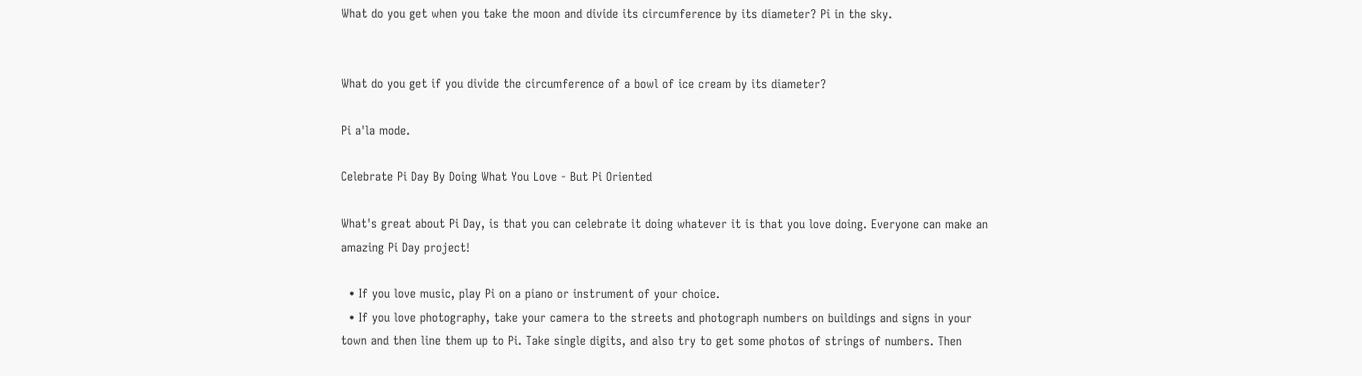What do you get when you take the moon and divide its circumference by its diameter? Pi in the sky.


What do you get if you divide the circumference of a bowl of ice cream by its diameter?

Pi a'la mode.

Celebrate Pi Day By Doing What You Love - But Pi Oriented

What's great about Pi Day, is that you can celebrate it doing whatever it is that you love doing. Everyone can make an amazing Pi Day project!

  • If you love music, play Pi on a piano or instrument of your choice.
  • If you love photography, take your camera to the streets and photograph numbers on buildings and signs in your town and then line them up to Pi. Take single digits, and also try to get some photos of strings of numbers. Then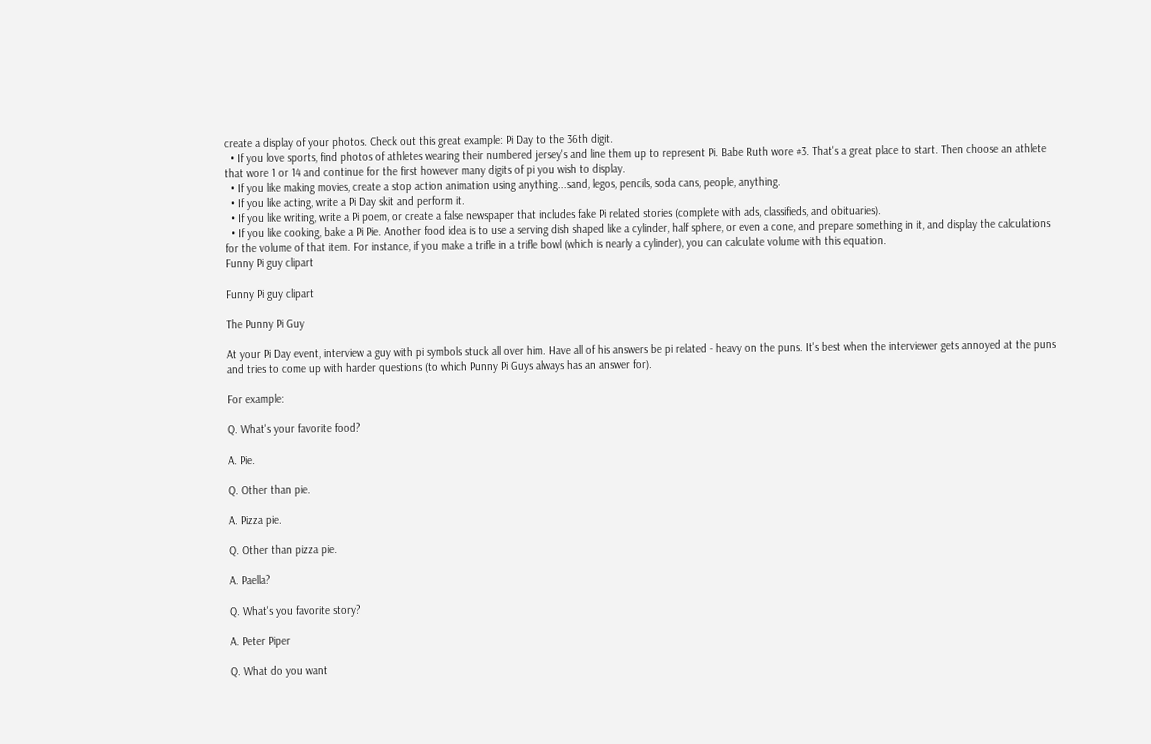create a display of your photos. Check out this great example: Pi Day to the 36th digit.
  • If you love sports, find photos of athletes wearing their numbered jersey's and line them up to represent Pi. Babe Ruth wore #3. That's a great place to start. Then choose an athlete that wore 1 or 14 and continue for the first however many digits of pi you wish to display.
  • If you like making movies, create a stop action animation using anything...sand, legos, pencils, soda cans, people, anything.
  • If you like acting, write a Pi Day skit and perform it.
  • If you like writing, write a Pi poem, or create a false newspaper that includes fake Pi related stories (complete with ads, classifieds, and obituaries).
  • If you like cooking, bake a Pi Pie. Another food idea is to use a serving dish shaped like a cylinder, half sphere, or even a cone, and prepare something in it, and display the calculations for the volume of that item. For instance, if you make a trifle in a trifle bowl (which is nearly a cylinder), you can calculate volume with this equation.
Funny Pi guy clipart

Funny Pi guy clipart

The Punny Pi Guy

At your Pi Day event, interview a guy with pi symbols stuck all over him. Have all of his answers be pi related - heavy on the puns. It's best when the interviewer gets annoyed at the puns and tries to come up with harder questions (to which Punny Pi Guys always has an answer for).

For example:

Q. What's your favorite food?

A. Pie.

Q. Other than pie.

A. Pizza pie.

Q. Other than pizza pie.

A. Paella?

Q. What's you favorite story?

A. Peter Piper

Q. What do you want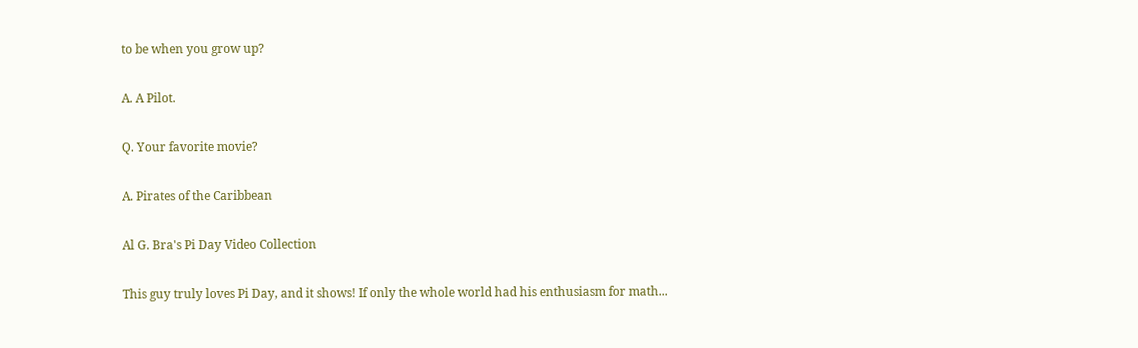to be when you grow up?

A. A Pilot.

Q. Your favorite movie?

A. Pirates of the Caribbean

Al G. Bra's Pi Day Video Collection

This guy truly loves Pi Day, and it shows! If only the whole world had his enthusiasm for math...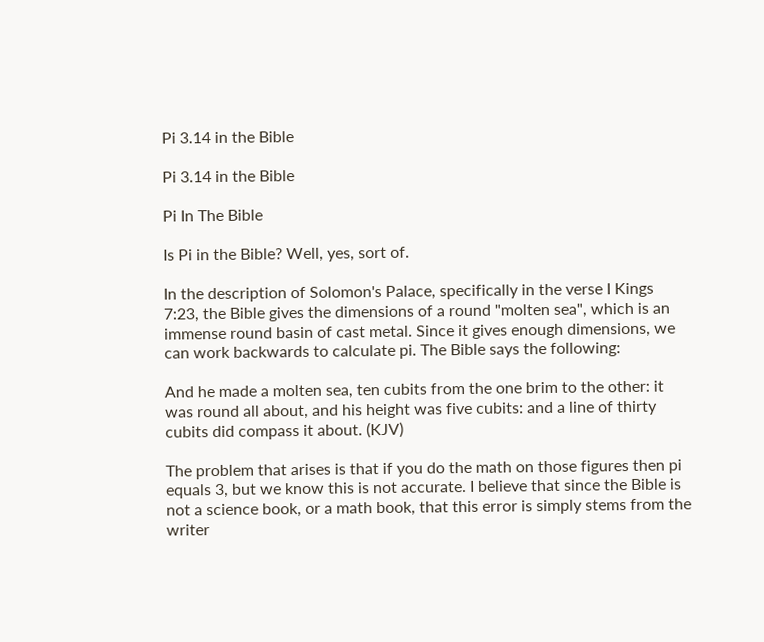Pi 3.14 in the Bible

Pi 3.14 in the Bible

Pi In The Bible

Is Pi in the Bible? Well, yes, sort of.

In the description of Solomon's Palace, specifically in the verse I Kings 7:23, the Bible gives the dimensions of a round "molten sea", which is an immense round basin of cast metal. Since it gives enough dimensions, we can work backwards to calculate pi. The Bible says the following:

And he made a molten sea, ten cubits from the one brim to the other: it was round all about, and his height was five cubits: and a line of thirty cubits did compass it about. (KJV)

The problem that arises is that if you do the math on those figures then pi equals 3, but we know this is not accurate. I believe that since the Bible is not a science book, or a math book, that this error is simply stems from the writer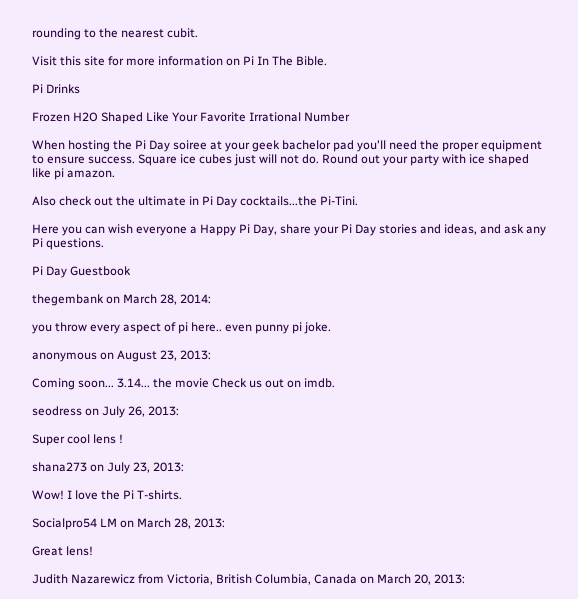rounding to the nearest cubit.

Visit this site for more information on Pi In The Bible.

Pi Drinks

Frozen H2O Shaped Like Your Favorite Irrational Number

When hosting the Pi Day soiree at your geek bachelor pad you'll need the proper equipment to ensure success. Square ice cubes just will not do. Round out your party with ice shaped like pi amazon.

Also check out the ultimate in Pi Day cocktails...the Pi-Tini.

Here you can wish everyone a Happy Pi Day, share your Pi Day stories and ideas, and ask any Pi questions.

Pi Day Guestbook

thegembank on March 28, 2014:

you throw every aspect of pi here.. even punny pi joke.

anonymous on August 23, 2013:

Coming soon... 3.14... the movie Check us out on imdb.

seodress on July 26, 2013:

Super cool lens !

shana273 on July 23, 2013:

Wow! I love the Pi T-shirts.

Socialpro54 LM on March 28, 2013:

Great lens!

Judith Nazarewicz from Victoria, British Columbia, Canada on March 20, 2013: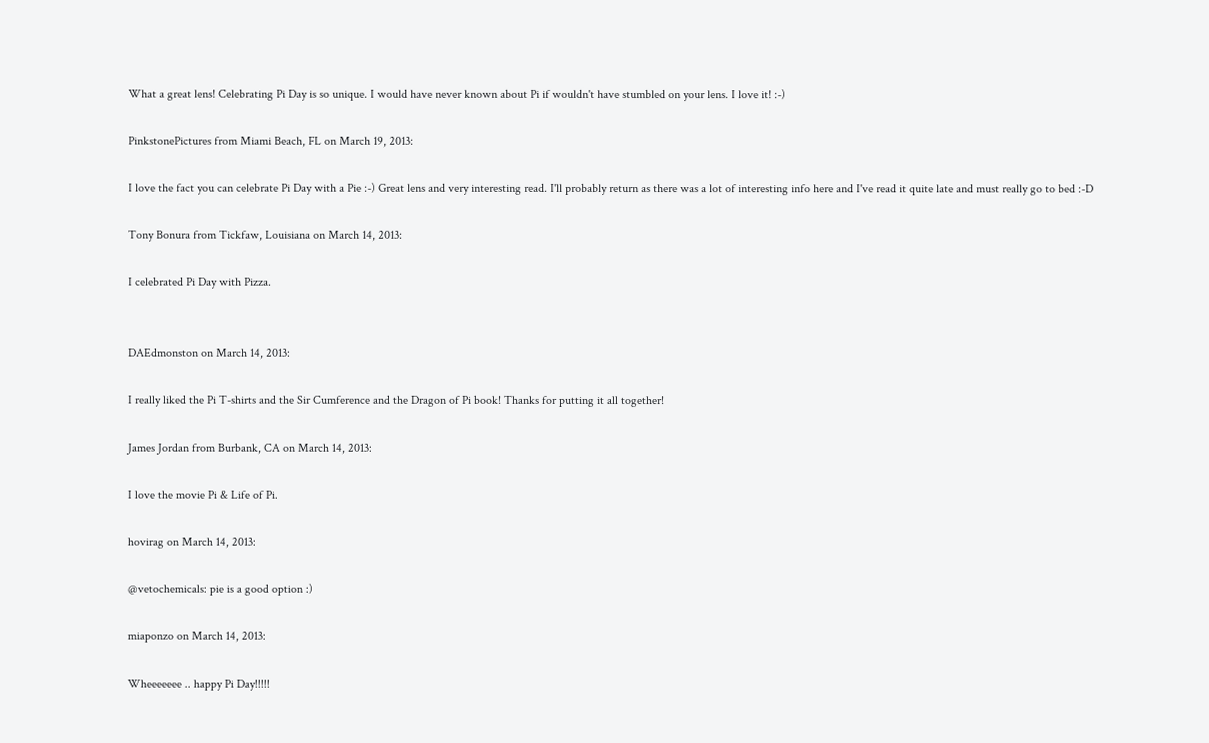What a great lens! Celebrating Pi Day is so unique. I would have never known about Pi if wouldn't have stumbled on your lens. I love it! :-)

PinkstonePictures from Miami Beach, FL on March 19, 2013:

I love the fact you can celebrate Pi Day with a Pie :-) Great lens and very interesting read. I'll probably return as there was a lot of interesting info here and I've read it quite late and must really go to bed :-D

Tony Bonura from Tickfaw, Louisiana on March 14, 2013:

I celebrated Pi Day with Pizza.


DAEdmonston on March 14, 2013:

I really liked the Pi T-shirts and the Sir Cumference and the Dragon of Pi book! Thanks for putting it all together!

James Jordan from Burbank, CA on March 14, 2013:

I love the movie Pi & Life of Pi.

hovirag on March 14, 2013:

@vetochemicals: pie is a good option :)

miaponzo on March 14, 2013:

Wheeeeeee .. happy Pi Day!!!!!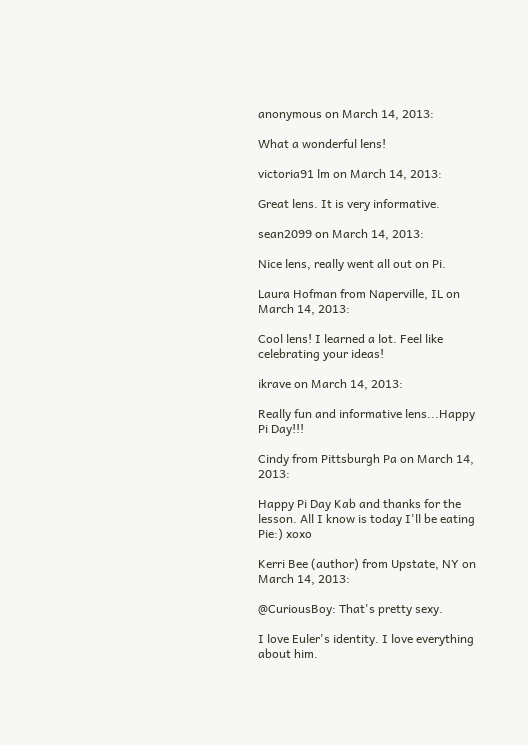anonymous on March 14, 2013:

What a wonderful lens!

victoria91 lm on March 14, 2013:

Great lens. It is very informative.

sean2099 on March 14, 2013:

Nice lens, really went all out on Pi.

Laura Hofman from Naperville, IL on March 14, 2013:

Cool lens! I learned a lot. Feel like celebrating your ideas!

ikrave on March 14, 2013:

Really fun and informative lens...Happy Pi Day!!!

Cindy from Pittsburgh Pa on March 14, 2013:

Happy Pi Day Kab and thanks for the lesson. All I know is today I'll be eating Pie:) xoxo

Kerri Bee (author) from Upstate, NY on March 14, 2013:

@CuriousBoy: That's pretty sexy.

I love Euler's identity. I love everything about him.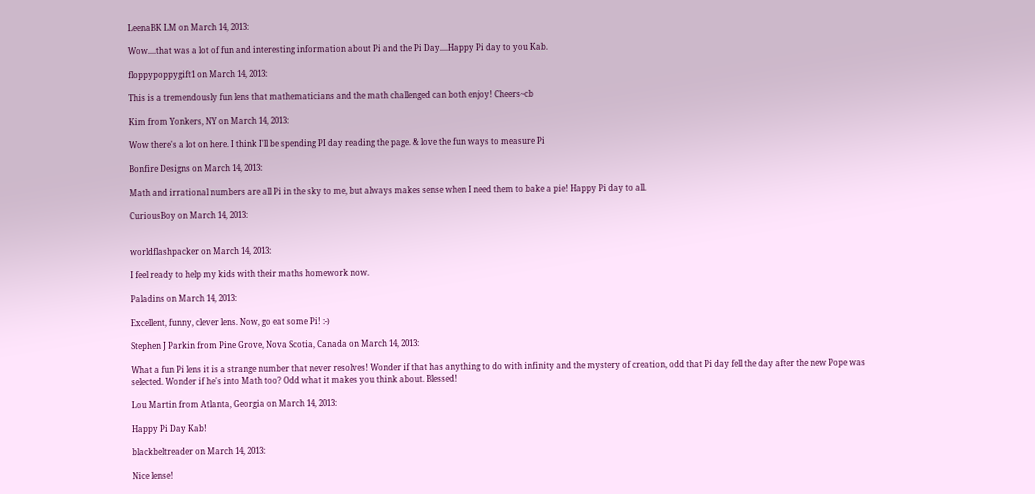LeenaBK LM on March 14, 2013:

Wow....that was a lot of fun and interesting information about Pi and the Pi Day....Happy Pi day to you Kab.

floppypoppygift1 on March 14, 2013:

This is a tremendously fun lens that mathematicians and the math challenged can both enjoy! Cheers~cb

Kim from Yonkers, NY on March 14, 2013:

Wow there's a lot on here. I think I'll be spending PI day reading the page. & love the fun ways to measure Pi

Bonfire Designs on March 14, 2013:

Math and irrational numbers are all Pi in the sky to me, but always makes sense when I need them to bake a pie! Happy Pi day to all.

CuriousBoy on March 14, 2013:


worldflashpacker on March 14, 2013:

I feel ready to help my kids with their maths homework now.

Paladins on March 14, 2013:

Excellent, funny, clever lens. Now, go eat some Pi! :-)

Stephen J Parkin from Pine Grove, Nova Scotia, Canada on March 14, 2013:

What a fun Pi lens it is a strange number that never resolves! Wonder if that has anything to do with infinity and the mystery of creation, odd that Pi day fell the day after the new Pope was selected. Wonder if he's into Math too? Odd what it makes you think about. Blessed!

Lou Martin from Atlanta, Georgia on March 14, 2013:

Happy Pi Day Kab!

blackbeltreader on March 14, 2013:

Nice lense!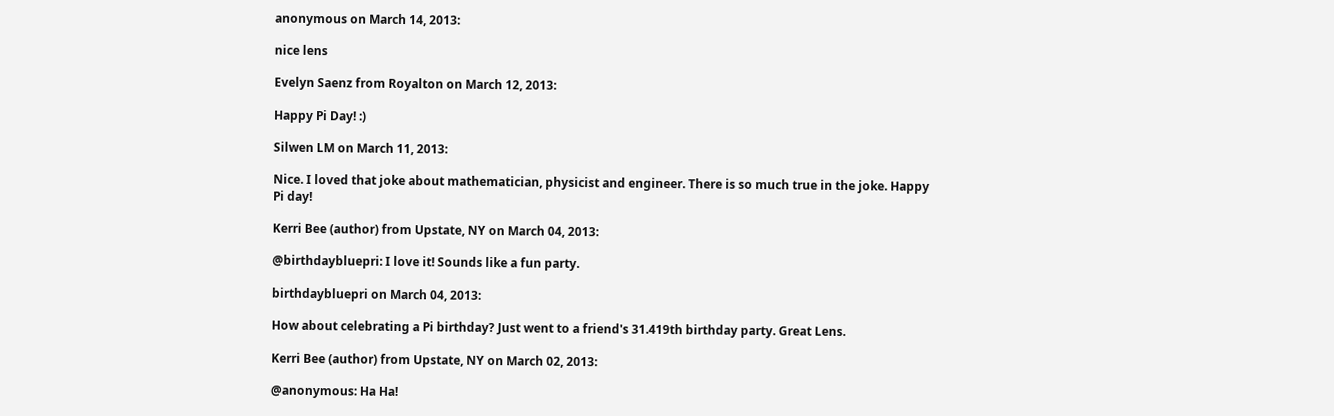anonymous on March 14, 2013:

nice lens

Evelyn Saenz from Royalton on March 12, 2013:

Happy Pi Day! :)

Silwen LM on March 11, 2013:

Nice. I loved that joke about mathematician, physicist and engineer. There is so much true in the joke. Happy Pi day!

Kerri Bee (author) from Upstate, NY on March 04, 2013:

@birthdaybluepri: I love it! Sounds like a fun party.

birthdaybluepri on March 04, 2013:

How about celebrating a Pi birthday? Just went to a friend's 31.419th birthday party. Great Lens.

Kerri Bee (author) from Upstate, NY on March 02, 2013:

@anonymous: Ha Ha!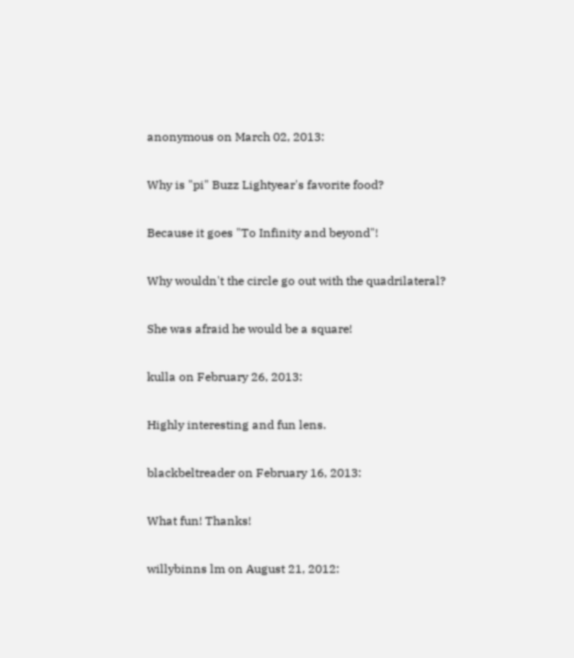anonymous on March 02, 2013:

Why is "pi" Buzz Lightyear's favorite food?

Because it goes "To Infinity and beyond"!

Why wouldn't the circle go out with the quadrilateral?

She was afraid he would be a square!

kulla on February 26, 2013:

Highly interesting and fun lens.

blackbeltreader on February 16, 2013:

What fun! Thanks!

willybinns lm on August 21, 2012: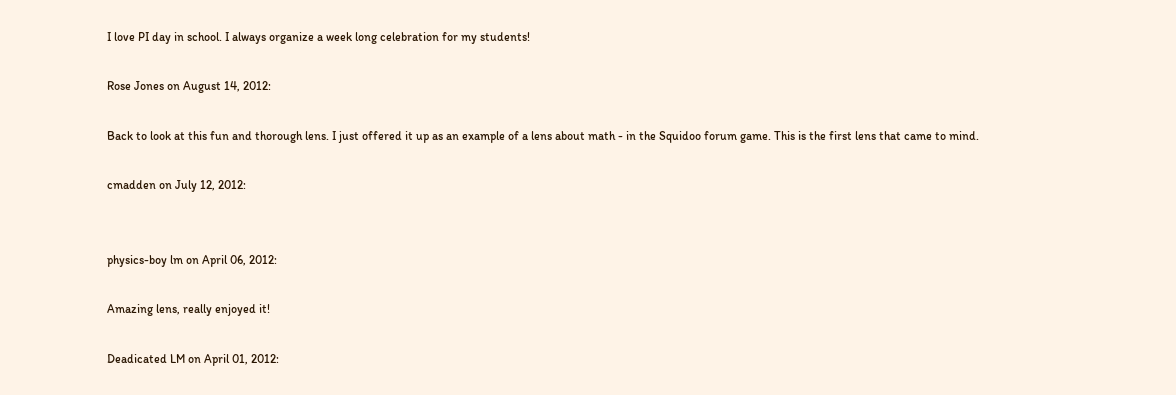I love PI day in school. I always organize a week long celebration for my students!

Rose Jones on August 14, 2012:

Back to look at this fun and thorough lens. I just offered it up as an example of a lens about math - in the Squidoo forum game. This is the first lens that came to mind.

cmadden on July 12, 2012:


physics-boy lm on April 06, 2012:

Amazing lens, really enjoyed it!

Deadicated LM on April 01, 2012: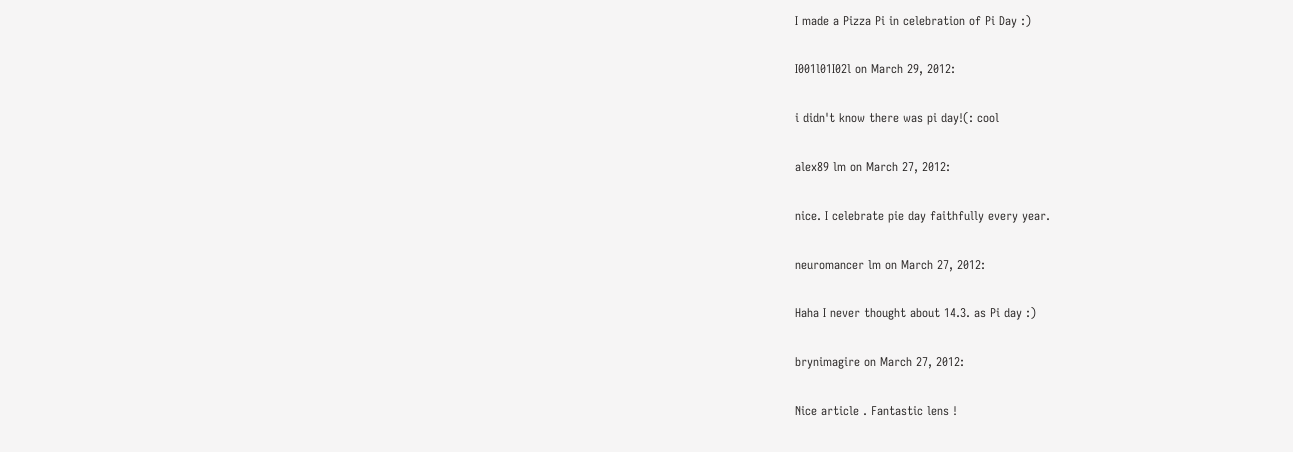I made a Pizza Pi in celebration of Pi Day :)

I001l01I02l on March 29, 2012:

i didn't know there was pi day!(: cool

alex89 lm on March 27, 2012:

nice. I celebrate pie day faithfully every year.

neuromancer lm on March 27, 2012:

Haha I never thought about 14.3. as Pi day :)

brynimagire on March 27, 2012:

Nice article . Fantastic lens !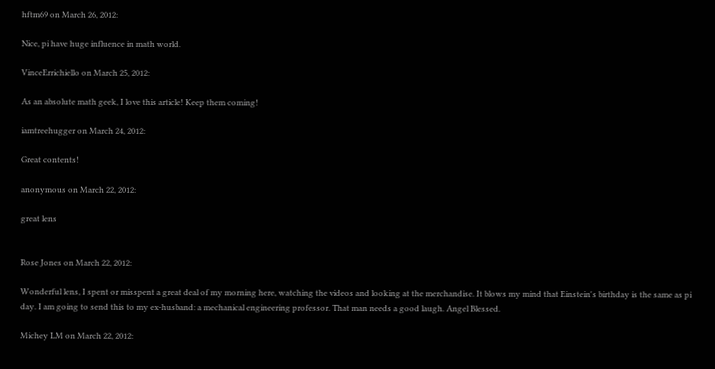hftm69 on March 26, 2012:

Nice, pi have huge influence in math world.

VinceErrichiello on March 25, 2012:

As an absolute math geek, I love this article! Keep them coming!

iamtreehugger on March 24, 2012:

Great contents!

anonymous on March 22, 2012:

great lens


Rose Jones on March 22, 2012:

Wonderful lens, I spent or misspent a great deal of my morning here, watching the videos and looking at the merchandise. It blows my mind that Einstein's birthday is the same as pi day. I am going to send this to my ex-husband: a mechanical engineering professor. That man needs a good laugh. Angel Blessed.

Michey LM on March 22, 2012: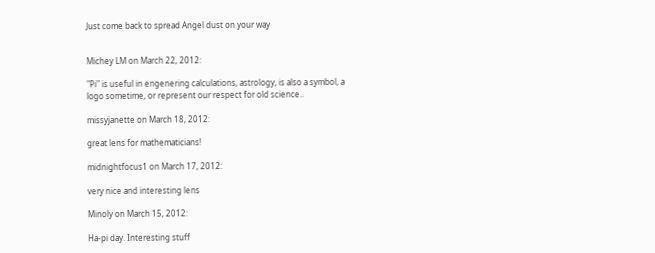Just come back to spread Angel dust on your way


Michey LM on March 22, 2012:

"Pi" is useful in engenering calculations, astrology, is also a symbol, a logo sometime, or represent our respect for old science..

missyjanette on March 18, 2012:

great lens for mathematicians!

midnightfocus1 on March 17, 2012:

very nice and interesting lens

Minoly on March 15, 2012:

Ha-pi day. Interesting stuff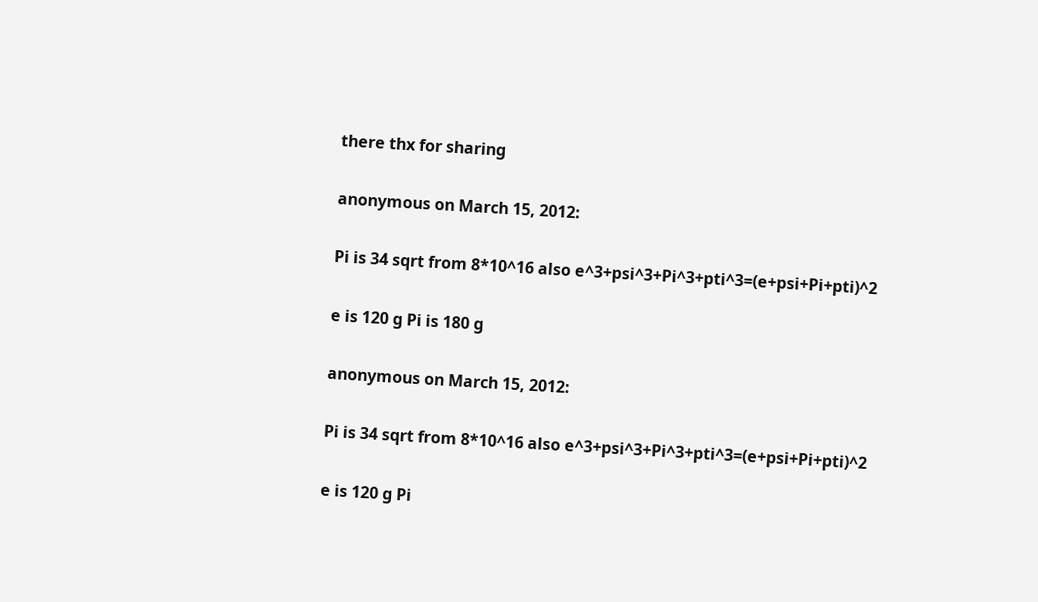there thx for sharing

anonymous on March 15, 2012:

Pi is 34 sqrt from 8*10^16 also e^3+psi^3+Pi^3+pti^3=(e+psi+Pi+pti)^2

e is 120 g Pi is 180 g

anonymous on March 15, 2012:

Pi is 34 sqrt from 8*10^16 also e^3+psi^3+Pi^3+pti^3=(e+psi+Pi+pti)^2

e is 120 g Pi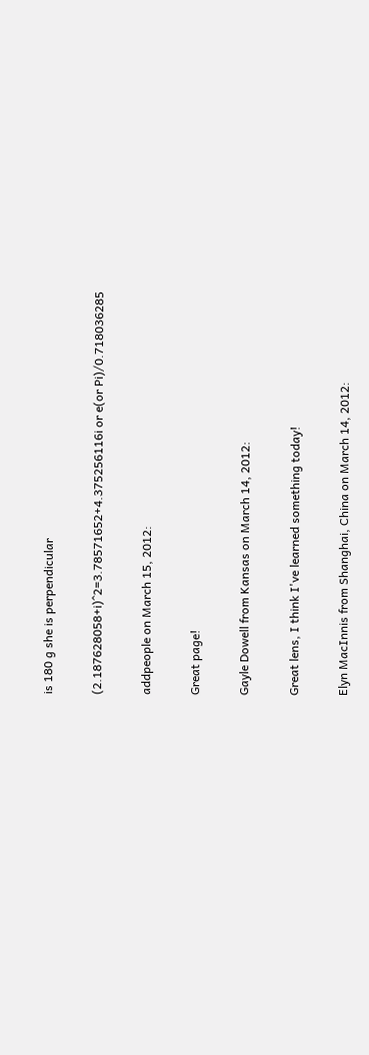is 180 g she is perpendicular

(2.187628058+i)^2=3.78571652+4.375256116i or e(or Pi)/0.718036285

addpeople on March 15, 2012:

Great page!

Gayle Dowell from Kansas on March 14, 2012:

Great lens, I think I've learned something today!

Elyn MacInnis from Shanghai, China on March 14, 2012: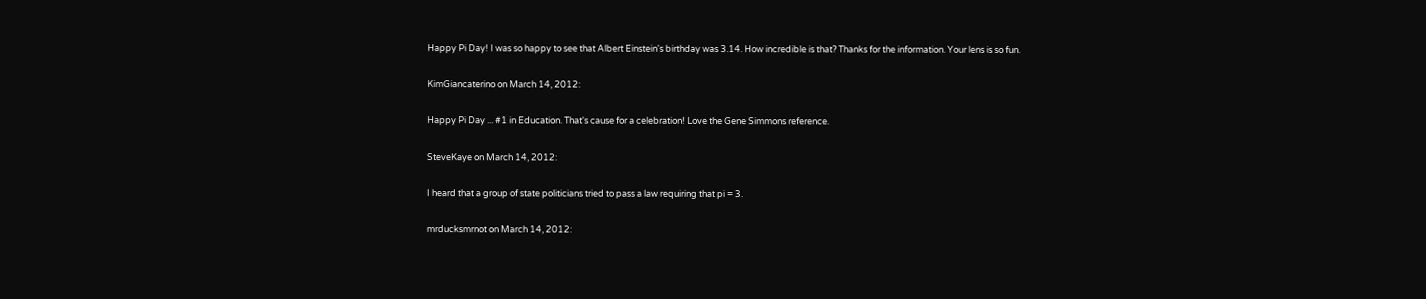Happy Pi Day! I was so happy to see that Albert Einstein's birthday was 3.14. How incredible is that? Thanks for the information. Your lens is so fun.

KimGiancaterino on March 14, 2012:

Happy Pi Day ... #1 in Education. That's cause for a celebration! Love the Gene Simmons reference.

SteveKaye on March 14, 2012:

I heard that a group of state politicians tried to pass a law requiring that pi = 3.

mrducksmrnot on March 14, 2012: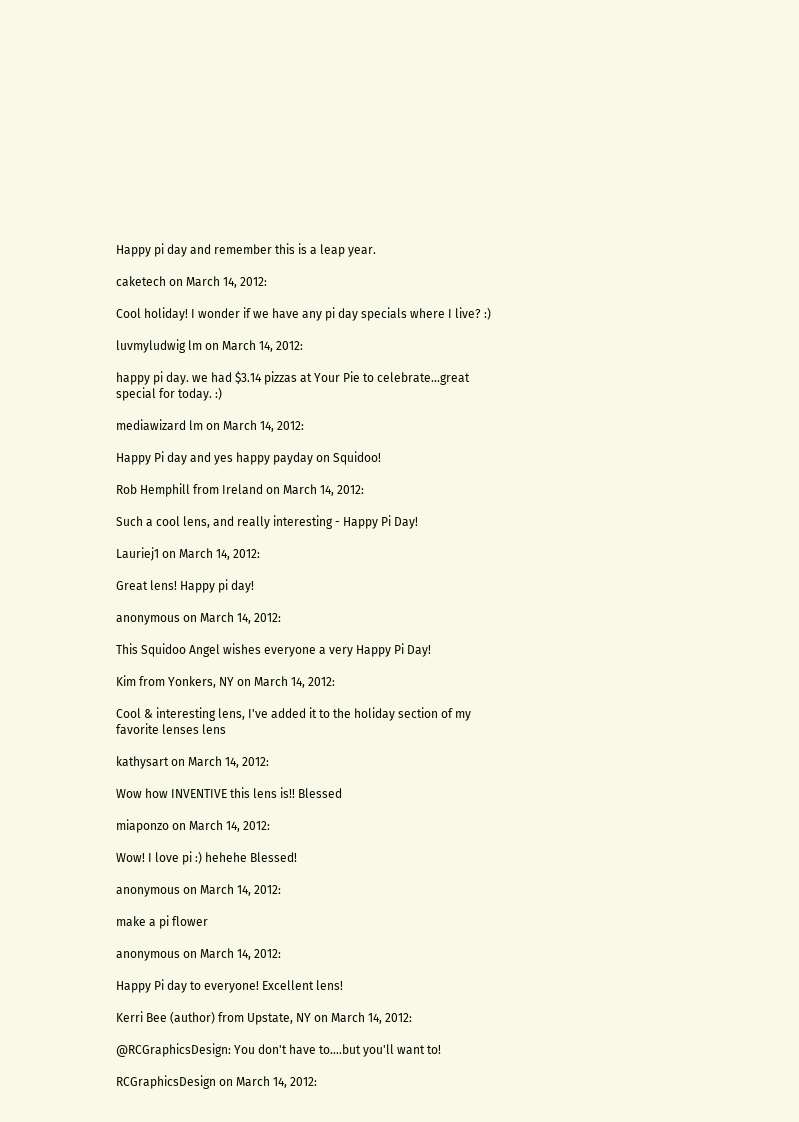Happy pi day and remember this is a leap year.

caketech on March 14, 2012:

Cool holiday! I wonder if we have any pi day specials where I live? :)

luvmyludwig lm on March 14, 2012:

happy pi day. we had $3.14 pizzas at Your Pie to celebrate...great special for today. :)

mediawizard lm on March 14, 2012:

Happy Pi day and yes happy payday on Squidoo!

Rob Hemphill from Ireland on March 14, 2012:

Such a cool lens, and really interesting - Happy Pi Day!

Lauriej1 on March 14, 2012:

Great lens! Happy pi day!

anonymous on March 14, 2012:

This Squidoo Angel wishes everyone a very Happy Pi Day!

Kim from Yonkers, NY on March 14, 2012:

Cool & interesting lens, I've added it to the holiday section of my favorite lenses lens

kathysart on March 14, 2012:

Wow how INVENTIVE this lens is!! Blessed

miaponzo on March 14, 2012:

Wow! I love pi :) hehehe Blessed!

anonymous on March 14, 2012:

make a pi flower

anonymous on March 14, 2012:

Happy Pi day to everyone! Excellent lens!

Kerri Bee (author) from Upstate, NY on March 14, 2012:

@RCGraphicsDesign: You don't have to....but you'll want to!

RCGraphicsDesign on March 14, 2012: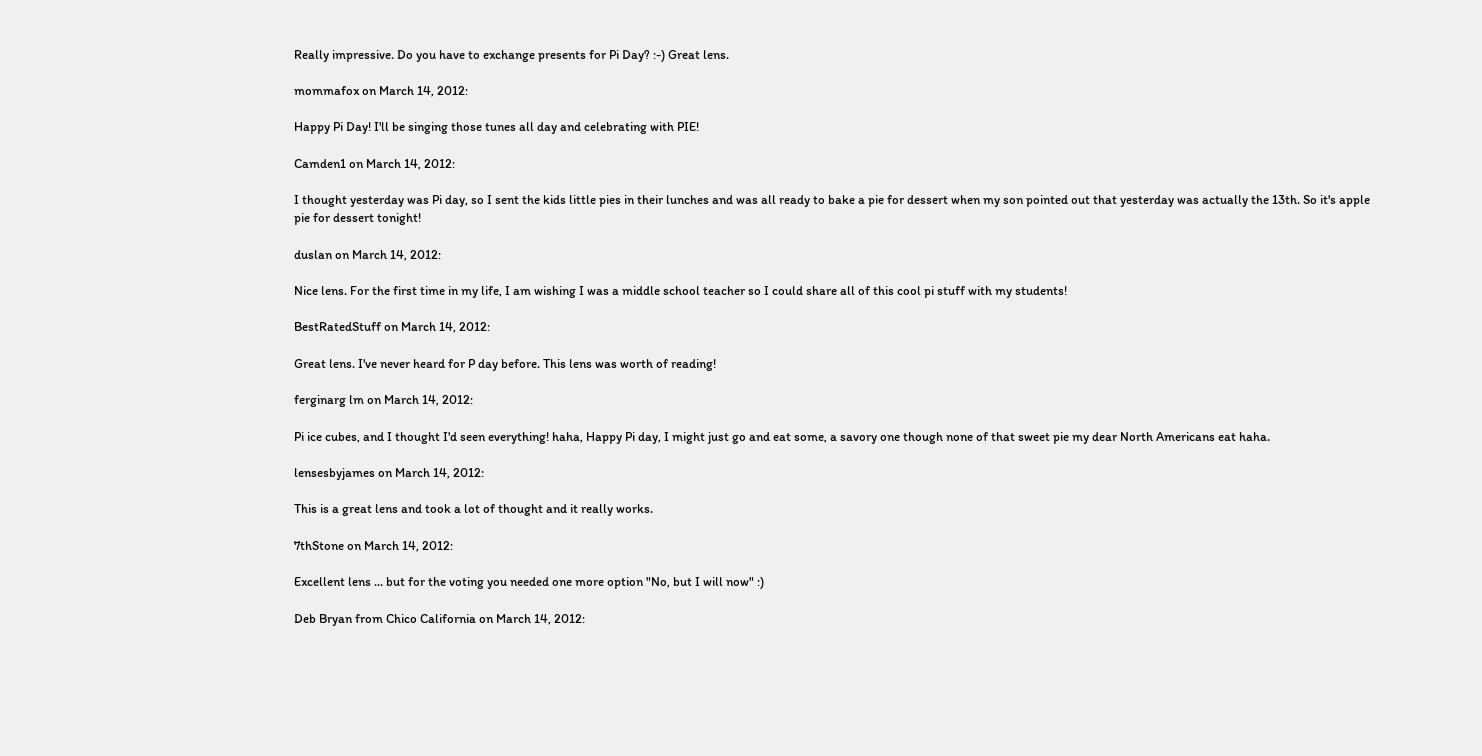Really impressive. Do you have to exchange presents for Pi Day? :-) Great lens.

mommafox on March 14, 2012:

Happy Pi Day! I'll be singing those tunes all day and celebrating with PIE!

Camden1 on March 14, 2012:

I thought yesterday was Pi day, so I sent the kids little pies in their lunches and was all ready to bake a pie for dessert when my son pointed out that yesterday was actually the 13th. So it's apple pie for dessert tonight!

duslan on March 14, 2012:

Nice lens. For the first time in my life, I am wishing I was a middle school teacher so I could share all of this cool pi stuff with my students!

BestRatedStuff on March 14, 2012:

Great lens. I've never heard for P day before. This lens was worth of reading!

ferginarg lm on March 14, 2012:

Pi ice cubes, and I thought I'd seen everything! haha, Happy Pi day, I might just go and eat some, a savory one though none of that sweet pie my dear North Americans eat haha.

lensesbyjames on March 14, 2012:

This is a great lens and took a lot of thought and it really works.

7thStone on March 14, 2012:

Excellent lens ... but for the voting you needed one more option "No, but I will now" :)

Deb Bryan from Chico California on March 14, 2012: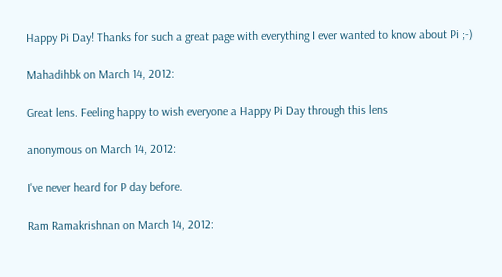Happy Pi Day! Thanks for such a great page with everything I ever wanted to know about Pi ;-)

Mahadihbk on March 14, 2012:

Great lens. Feeling happy to wish everyone a Happy Pi Day through this lens

anonymous on March 14, 2012:

I've never heard for P day before.

Ram Ramakrishnan on March 14, 2012: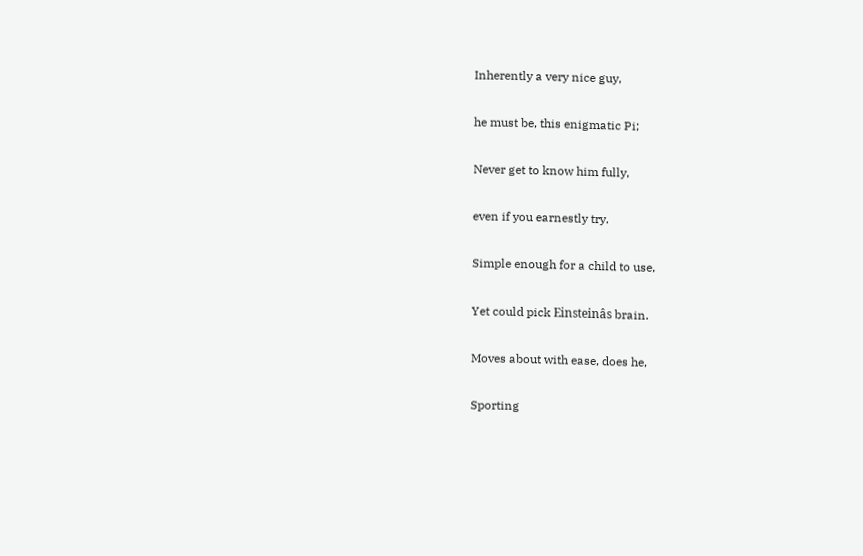Inherently a very nice guy,

he must be, this enigmatic Pi;

Never get to know him fully,

even if you earnestly try.

Simple enough for a child to use,

Yet could pick Einsteinâs brain.

Moves about with ease, does he,

Sporting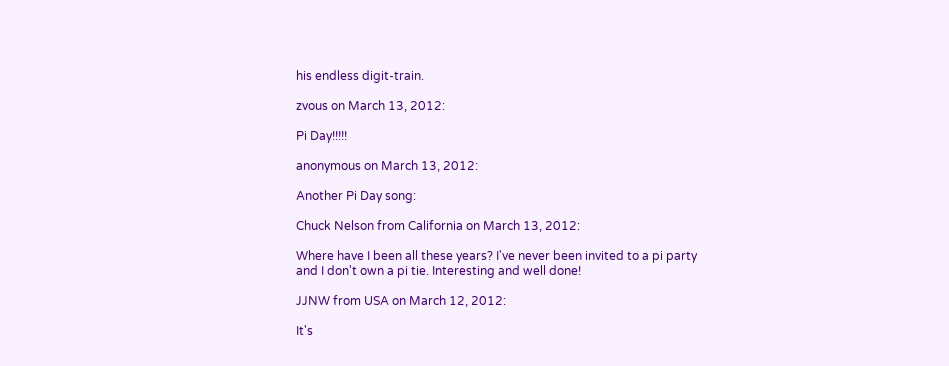his endless digit-train.

zvous on March 13, 2012:

Pi Day!!!!!

anonymous on March 13, 2012:

Another Pi Day song:

Chuck Nelson from California on March 13, 2012:

Where have I been all these years? I've never been invited to a pi party and I don't own a pi tie. Interesting and well done!

JJNW from USA on March 12, 2012:

It's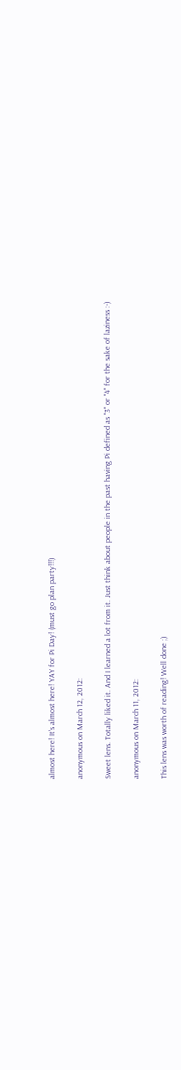almost here! It's almost here! YAY for Pi Day! (must go plan party!!!)

anonymous on March 12, 2012:

Sweet lens. Totally liked it. And I learned a lot from it. Just think about people in the past having Pi defined as "3" or "4" for the sake of laziness :-)

anonymous on March 11, 2012:

This lens was worth of reading! Well done ;)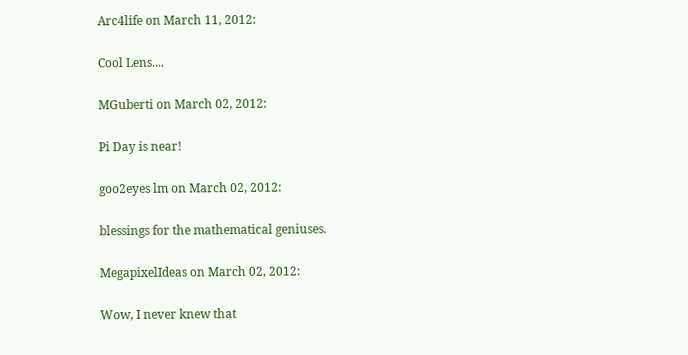Arc4life on March 11, 2012:

Cool Lens....

MGuberti on March 02, 2012:

Pi Day is near!

goo2eyes lm on March 02, 2012:

blessings for the mathematical geniuses.

MegapixelIdeas on March 02, 2012:

Wow, I never knew that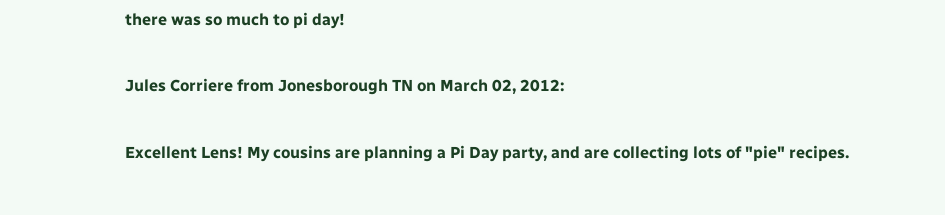there was so much to pi day!

Jules Corriere from Jonesborough TN on March 02, 2012:

Excellent Lens! My cousins are planning a Pi Day party, and are collecting lots of "pie" recipes.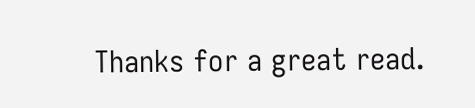Thanks for a great read.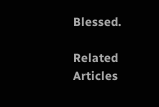Blessed.

Related Articles